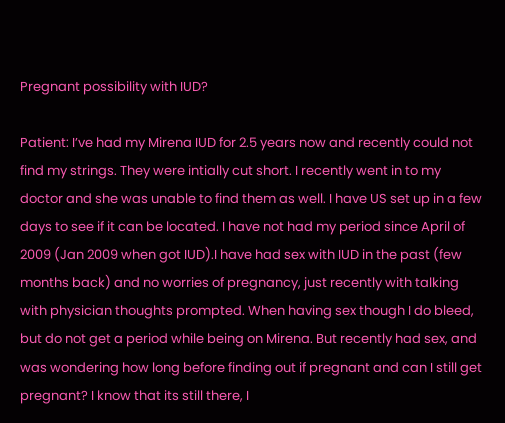Pregnant possibility with IUD?

Patient: I’ve had my Mirena IUD for 2.5 years now and recently could not find my strings. They were intially cut short. I recently went in to my doctor and she was unable to find them as well. I have US set up in a few days to see if it can be located. I have not had my period since April of 2009 (Jan 2009 when got IUD).I have had sex with IUD in the past (few months back) and no worries of pregnancy, just recently with talking with physician thoughts prompted. When having sex though I do bleed, but do not get a period while being on Mirena. But recently had sex, and was wondering how long before finding out if pregnant and can I still get pregnant? I know that its still there, I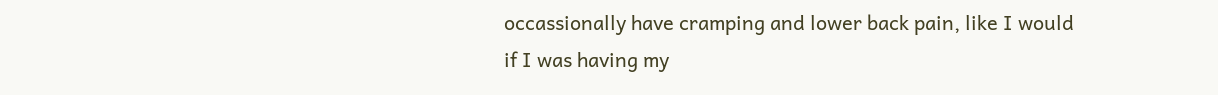occassionally have cramping and lower back pain, like I would if I was having my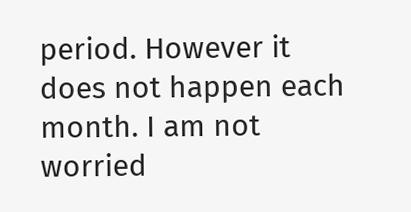period. However it does not happen each month. I am not worried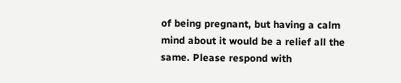of being pregnant, but having a calm mind about it would be a relief all the same. Please respond with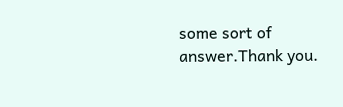some sort of answer.Thank you.